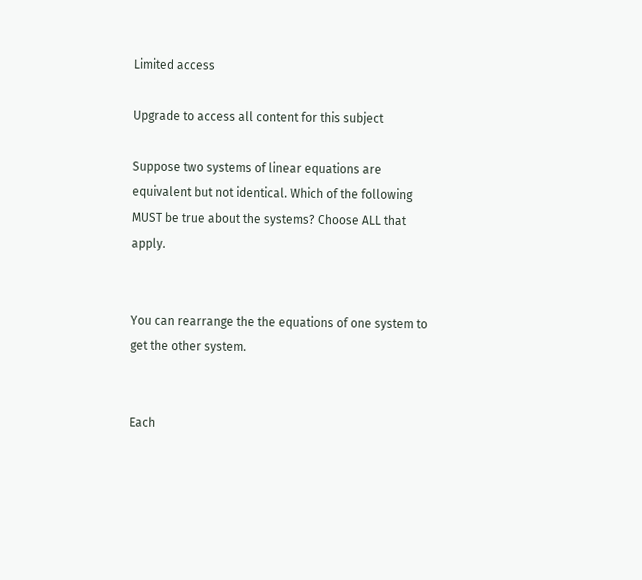Limited access

Upgrade to access all content for this subject

Suppose two systems of linear equations are equivalent but not identical. Which of the following MUST be true about the systems? Choose ALL that apply.


You can rearrange the the equations of one system to get the other system.


Each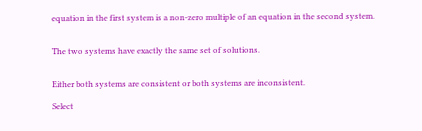equation in the first system is a non-zero multiple of an equation in the second system.


The two systems have exactly the same set of solutions.


Either both systems are consistent or both systems are inconsistent.

Select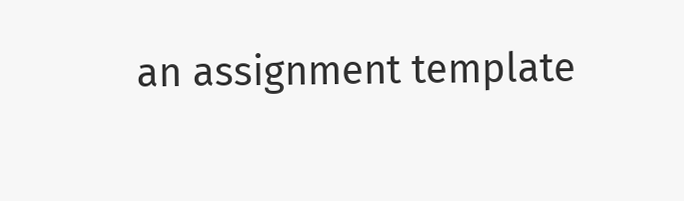an assignment template